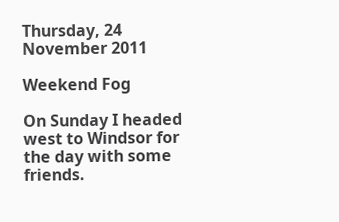Thursday, 24 November 2011

Weekend Fog

On Sunday I headed west to Windsor for the day with some friends.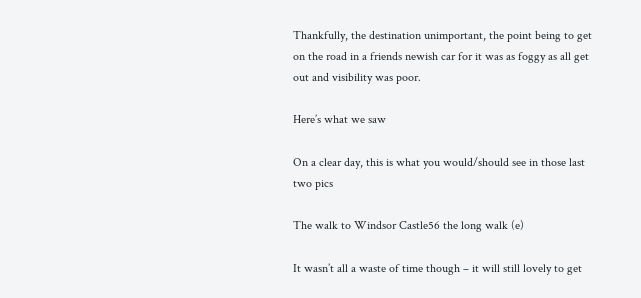Thankfully, the destination unimportant, the point being to get on the road in a friends newish car for it was as foggy as all get out and visibility was poor.

Here’s what we saw

On a clear day, this is what you would/should see in those last two pics

The walk to Windsor Castle56 the long walk (e)

It wasn’t all a waste of time though – it will still lovely to get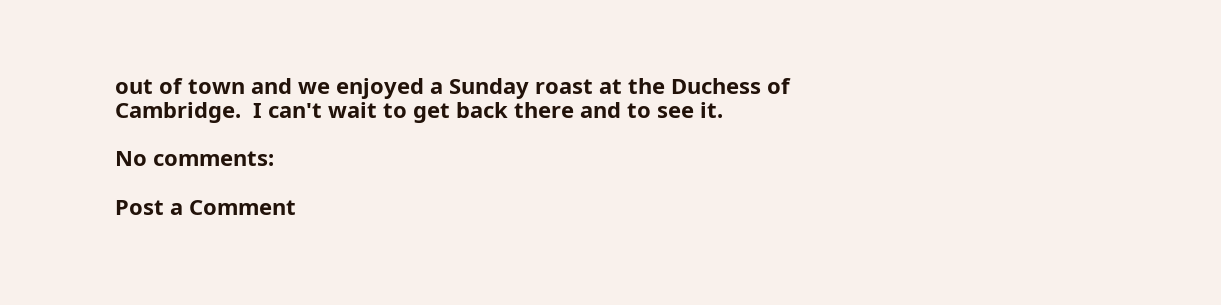out of town and we enjoyed a Sunday roast at the Duchess of Cambridge.  I can't wait to get back there and to see it.

No comments:

Post a Comment